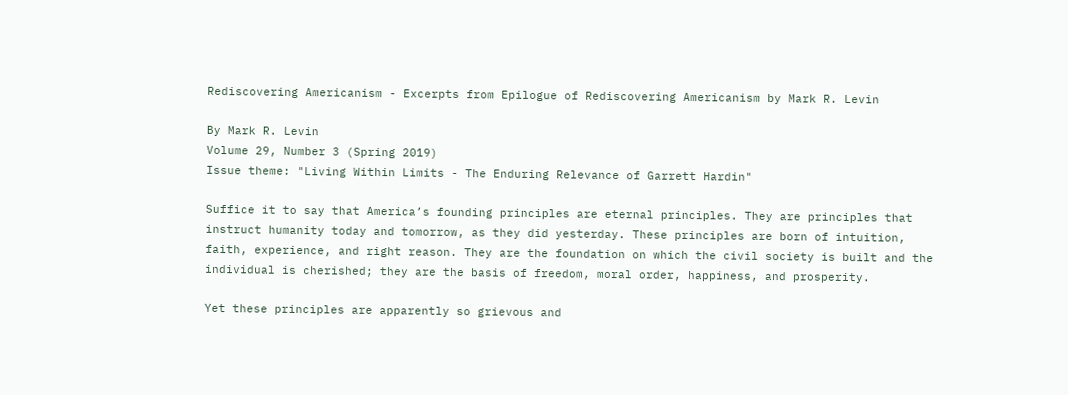Rediscovering Americanism - Excerpts from Epilogue of Rediscovering Americanism by Mark R. Levin

By Mark R. Levin
Volume 29, Number 3 (Spring 2019)
Issue theme: "Living Within Limits - The Enduring Relevance of Garrett Hardin"

Suffice it to say that America’s founding principles are eternal principles. They are principles that instruct humanity today and tomorrow, as they did yesterday. These principles are born of intuition, faith, experience, and right reason. They are the foundation on which the civil society is built and the individual is cherished; they are the basis of freedom, moral order, happiness, and prosperity.

Yet these principles are apparently so grievous and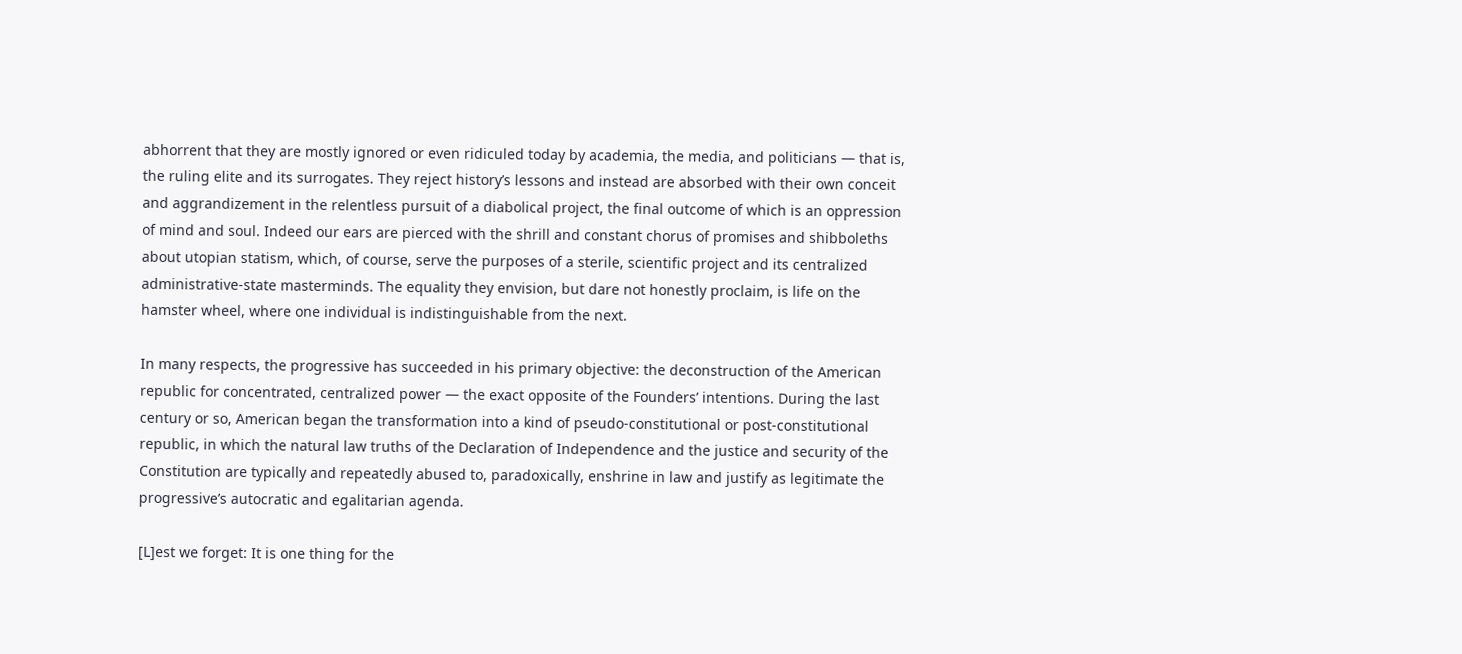abhorrent that they are mostly ignored or even ridiculed today by academia, the media, and politicians — that is, the ruling elite and its surrogates. They reject history’s lessons and instead are absorbed with their own conceit and aggrandizement in the relentless pursuit of a diabolical project, the final outcome of which is an oppression of mind and soul. Indeed our ears are pierced with the shrill and constant chorus of promises and shibboleths about utopian statism, which, of course, serve the purposes of a sterile, scientific project and its centralized administrative-state masterminds. The equality they envision, but dare not honestly proclaim, is life on the hamster wheel, where one individual is indistinguishable from the next.

In many respects, the progressive has succeeded in his primary objective: the deconstruction of the American republic for concentrated, centralized power — the exact opposite of the Founders’ intentions. During the last century or so, American began the transformation into a kind of pseudo-constitutional or post-constitutional republic, in which the natural law truths of the Declaration of Independence and the justice and security of the Constitution are typically and repeatedly abused to, paradoxically, enshrine in law and justify as legitimate the progressive’s autocratic and egalitarian agenda.

[L]est we forget: It is one thing for the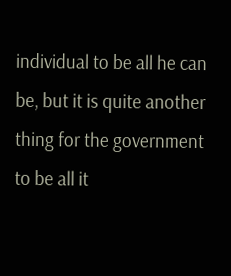individual to be all he can be, but it is quite another thing for the government to be all it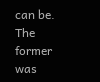can be. The former was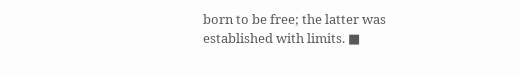born to be free; the latter was established with limits. ■